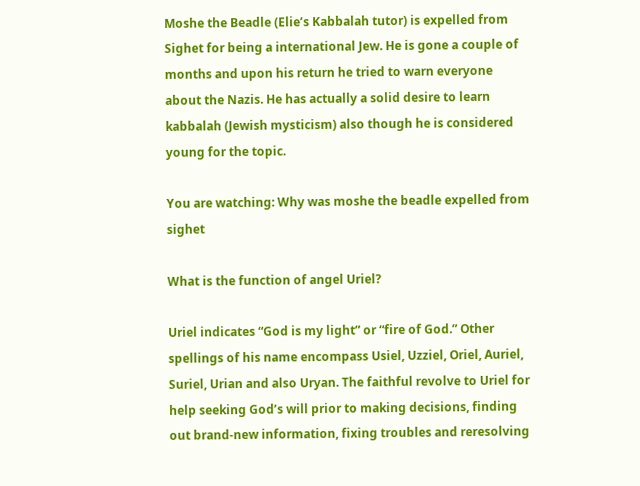Moshe the Beadle (Elie’s Kabbalah tutor) is expelled from Sighet for being a international Jew. He is gone a couple of months and upon his return he tried to warn everyone about the Nazis. He has actually a solid desire to learn kabbalah (Jewish mysticism) also though he is considered young for the topic.

You are watching: Why was moshe the beadle expelled from sighet

What is the function of angel Uriel?

Uriel indicates “God is my light” or “fire of God.” Other spellings of his name encompass Usiel, Uzziel, Oriel, Auriel, Suriel, Urian and also Uryan. The faithful revolve to Uriel for help seeking God’s will prior to making decisions, finding out brand-new information, fixing troubles and reresolving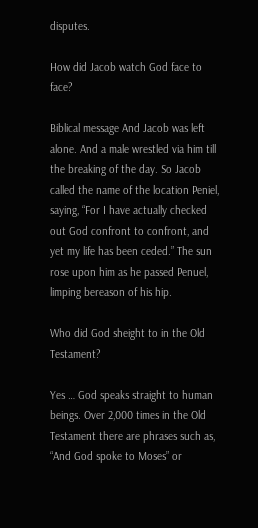disputes.

How did Jacob watch God face to face?

Biblical message And Jacob was left alone. And a male wrestled via him till the breaking of the day. So Jacob called the name of the location Peniel, saying, “For I have actually checked out God confront to confront, and yet my life has been ceded.” The sun rose upon him as he passed Penuel, limping bereason of his hip.

Who did God sheight to in the Old Testament?

Yes … God speaks straight to human beings. Over 2,000 times in the Old Testament there are phrases such as, “And God spoke to Moses” or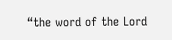“the word of the Lord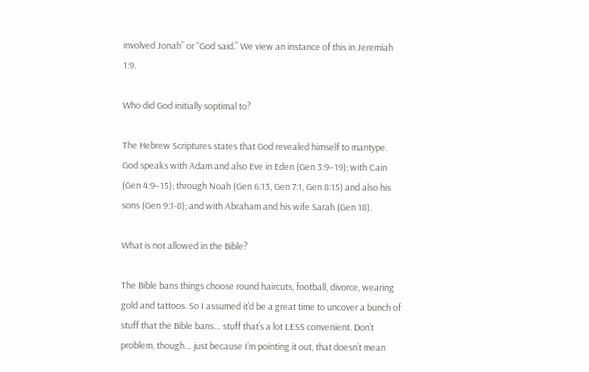involved Jonah” or “God said.” We view an instance of this in Jeremiah 1:9.

Who did God initially soptimal to?

The Hebrew Scriptures states that God revealed himself to mantype. God speaks with Adam and also Eve in Eden (Gen 3:9–19); with Cain (Gen 4:9–15); through Noah (Gen 6:13, Gen 7:1, Gen 8:15) and also his sons (Gen 9:1-8); and with Abraham and his wife Sarah (Gen 18).

What is not allowed in the Bible?

The Bible bans things choose round haircuts, football, divorce, wearing gold and tattoos. So I assumed it’d be a great time to uncover a bunch of stuff that the Bible bans… stuff that’s a lot LESS convenient. Don’t problem, though… just because I’m pointing it out, that doesn’t mean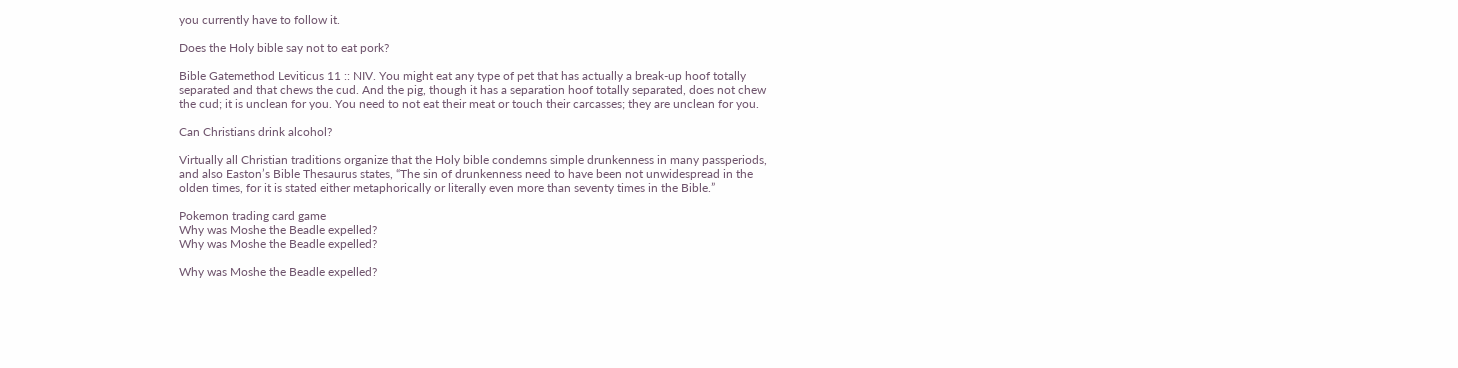you currently have to follow it.

Does the Holy bible say not to eat pork?

Bible Gatemethod Leviticus 11 :: NIV. You might eat any type of pet that has actually a break-up hoof totally separated and that chews the cud. And the pig, though it has a separation hoof totally separated, does not chew the cud; it is unclean for you. You need to not eat their meat or touch their carcasses; they are unclean for you.

Can Christians drink alcohol?

Virtually all Christian traditions organize that the Holy bible condemns simple drunkenness in many passperiods, and also Easton’s Bible Thesaurus states, “The sin of drunkenness need to have been not unwidespread in the olden times, for it is stated either metaphorically or literally even more than seventy times in the Bible.”

Pokemon trading card game
Why was Moshe the Beadle expelled?
Why was Moshe the Beadle expelled?

Why was Moshe the Beadle expelled?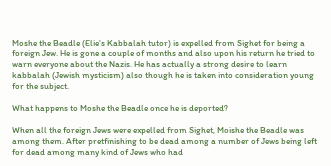Moshe the Beadle (Elie’s Kabbalah tutor) is expelled from Sighet for being a foreign Jew. He is gone a couple of months and also upon his return he tried to warn everyone about the Nazis. He has actually a strong desire to learn kabbalah (Jewish mysticism) also though he is taken into consideration young for the subject.

What happens to Moshe the Beadle once he is deported?

When all the foreign Jews were expelled from Sighet, Moishe the Beadle was among them. After pretfinishing to be dead among a number of Jews being left for dead among many kind of Jews who had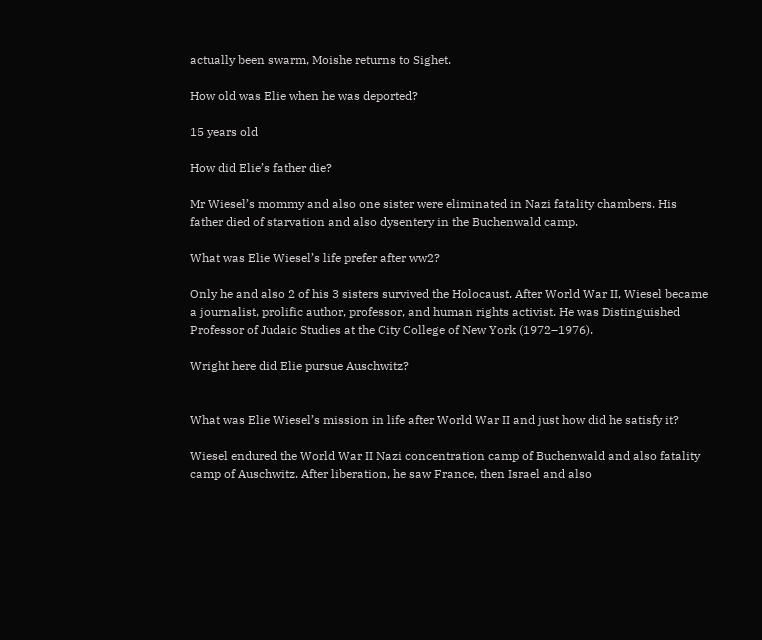actually been swarm, Moishe returns to Sighet.

How old was Elie when he was deported?

15 years old

How did Elie’s father die?

Mr Wiesel’s mommy and also one sister were eliminated in Nazi fatality chambers. His father died of starvation and also dysentery in the Buchenwald camp.

What was Elie Wiesel’s life prefer after ww2?

Only he and also 2 of his 3 sisters survived the Holocaust. After World War II, Wiesel became a journalist, prolific author, professor, and human rights activist. He was Distinguished Professor of Judaic Studies at the City College of New York (1972–1976).

Wright here did Elie pursue Auschwitz?


What was Elie Wiesel’s mission in life after World War II and just how did he satisfy it?

Wiesel endured the World War II Nazi concentration camp of Buchenwald and also fatality camp of Auschwitz. After liberation, he saw France, then Israel and also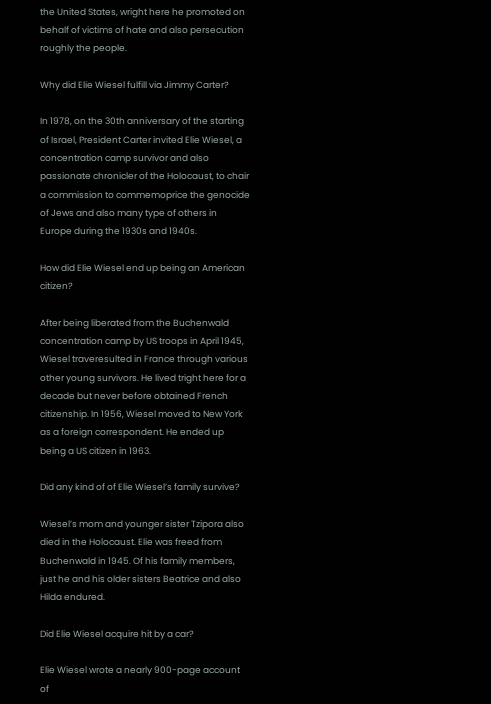the United States, wright here he promoted on behalf of victims of hate and also persecution roughly the people.

Why did Elie Wiesel fulfill via Jimmy Carter?

In 1978, on the 30th anniversary of the starting of Israel, President Carter invited Elie Wiesel, a concentration camp survivor and also passionate chronicler of the Holocaust, to chair a commission to commemoprice the genocide of Jews and also many type of others in Europe during the 1930s and 1940s.

How did Elie Wiesel end up being an American citizen?

After being liberated from the Buchenwald concentration camp by US troops in April 1945, Wiesel traveresulted in France through various other young survivors. He lived tright here for a decade but never before obtained French citizenship. In 1956, Wiesel moved to New York as a foreign correspondent. He ended up being a US citizen in 1963.

Did any kind of of Elie Wiesel’s family survive?

Wiesel’s mom and younger sister Tzipora also died in the Holocaust. Elie was freed from Buchenwald in 1945. Of his family members, just he and his older sisters Beatrice and also Hilda endured.

Did Elie Wiesel acquire hit by a car?

Elie Wiesel wrote a nearly 900-page account of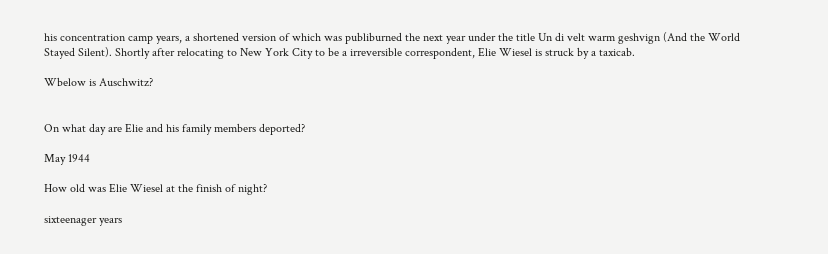his concentration camp years, a shortened version of which was publiburned the next year under the title Un di velt warm geshvign (And the World Stayed Silent). Shortly after relocating to New York City to be a irreversible correspondent, Elie Wiesel is struck by a taxicab.

Wbelow is Auschwitz?


On what day are Elie and his family members deported?

May 1944

How old was Elie Wiesel at the finish of night?

sixteenager years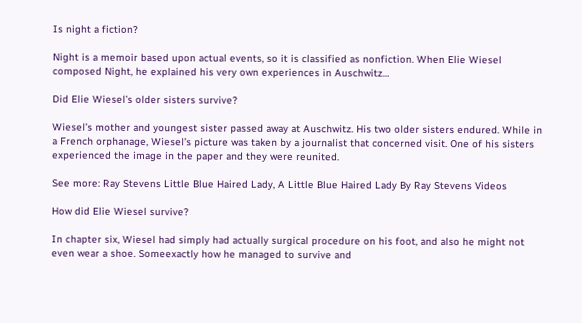Is night a fiction?

Night is a memoir based upon actual events, so it is classified as nonfiction. When Elie Wiesel composed Night, he explained his very own experiences in Auschwitz…

Did Elie Wiesel’s older sisters survive?

Wiesel’s mother and youngest sister passed away at Auschwitz. His two older sisters endured. While in a French orphanage, Wiesel’s picture was taken by a journalist that concerned visit. One of his sisters experienced the image in the paper and they were reunited.

See more: Ray Stevens Little Blue Haired Lady, A Little Blue Haired Lady By Ray Stevens Videos

How did Elie Wiesel survive?

In chapter six, Wiesel had simply had actually surgical procedure on his foot, and also he might not even wear a shoe. Someexactly how he managed to survive and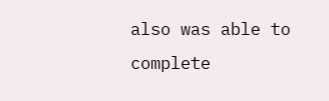also was able to complete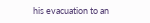his evacuation to an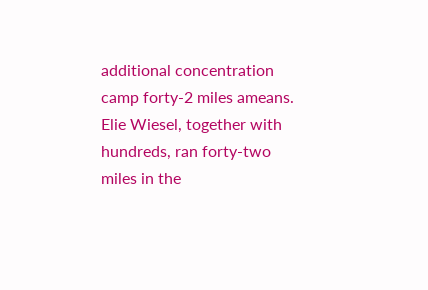additional concentration camp forty-2 miles ameans. Elie Wiesel, together with hundreds, ran forty-two miles in the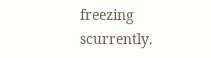freezing scurrently.